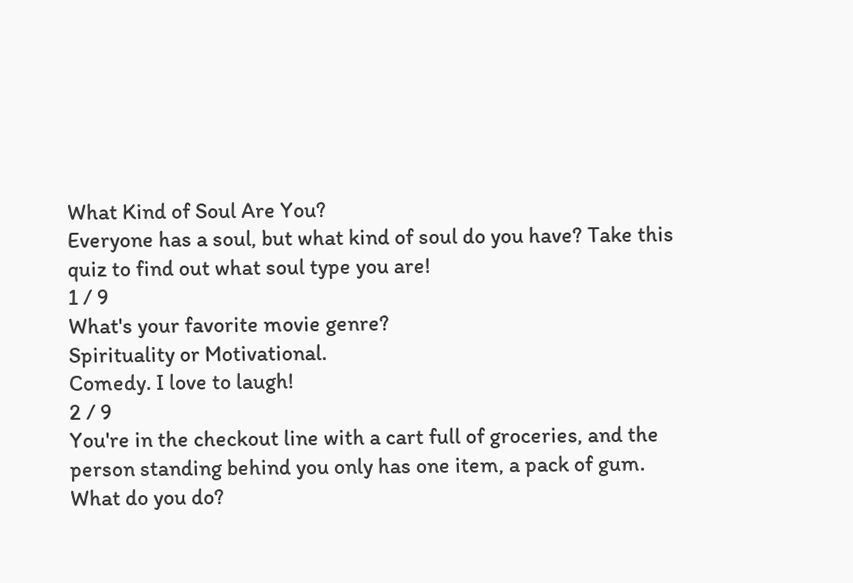What Kind of Soul Are You?
Everyone has a soul, but what kind of soul do you have? Take this quiz to find out what soul type you are!
1 / 9
What's your favorite movie genre?
Spirituality or Motivational.
Comedy. I love to laugh!
2 / 9
You're in the checkout line with a cart full of groceries, and the person standing behind you only has one item, a pack of gum. What do you do?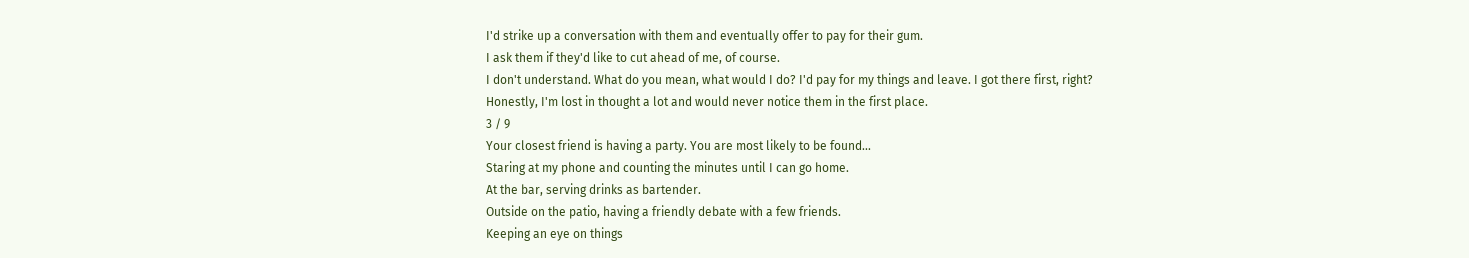I'd strike up a conversation with them and eventually offer to pay for their gum.
I ask them if they'd like to cut ahead of me, of course.
I don't understand. What do you mean, what would I do? I'd pay for my things and leave. I got there first, right?
Honestly, I'm lost in thought a lot and would never notice them in the first place.
3 / 9
Your closest friend is having a party. You are most likely to be found...
Staring at my phone and counting the minutes until I can go home.
At the bar, serving drinks as bartender.
Outside on the patio, having a friendly debate with a few friends.
Keeping an eye on things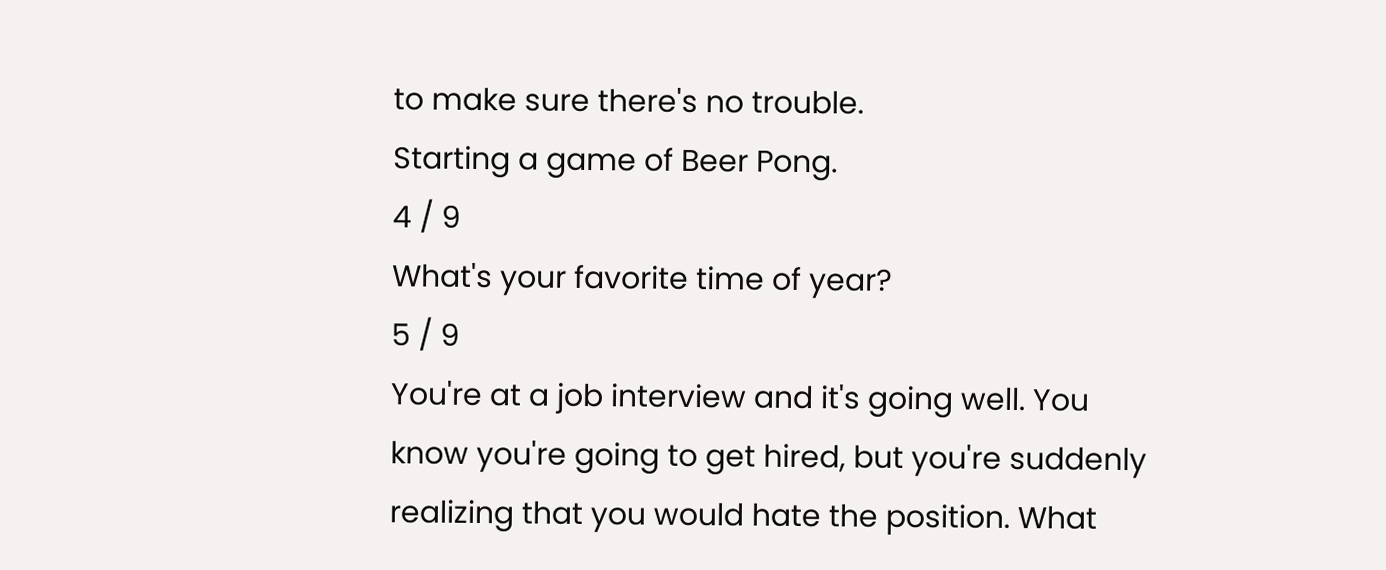to make sure there's no trouble.
Starting a game of Beer Pong.
4 / 9
What's your favorite time of year?
5 / 9
You're at a job interview and it's going well. You know you're going to get hired, but you're suddenly realizing that you would hate the position. What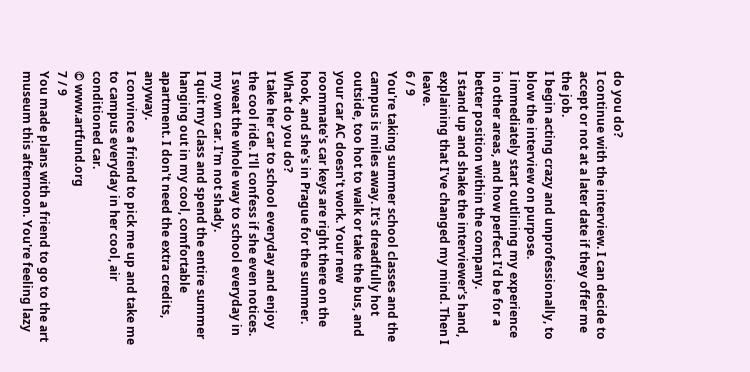do you do?
I continue with the interview. I can decide to accept or not at a later date if they offer me the job.
I begin acting crazy and unprofessionally, to blow the interview on purpose.
I immediately start outlining my experience in other areas, and how perfect I'd be for a better position within the company.
I stand up and shake the interviewer's hand, explaining that I've changed my mind. Then I leave.
6 / 9
You're taking summer school classes and the campus is miles away. It's dreadfully hot outside, too hot to walk or take the bus, and your car AC doesn't work. Your new roommate's car keys are right there on the hook, and she's in Prague for the summer. What do you do?
I take her car to school everyday and enjoy the cool ride. I'll confess if she even notices.
I sweat the whole way to school everyday in my own car. I'm not shady.
I quit my class and spend the entire summer hanging out in my cool, comfortable apartment. I don't need the extra credits, anyway.
I convince a friend to pick me up and take me to campus everyday in her cool, air conditioned car.
© www.artfund.org
7 / 9
You made plans with a friend to go to the art museum this afternoon. You're feeling lazy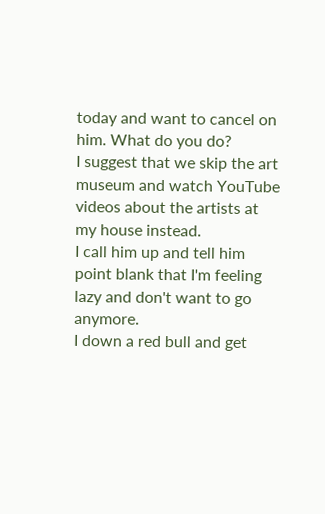today and want to cancel on him. What do you do?
I suggest that we skip the art museum and watch YouTube videos about the artists at my house instead.
I call him up and tell him point blank that I'm feeling lazy and don't want to go anymore.
I down a red bull and get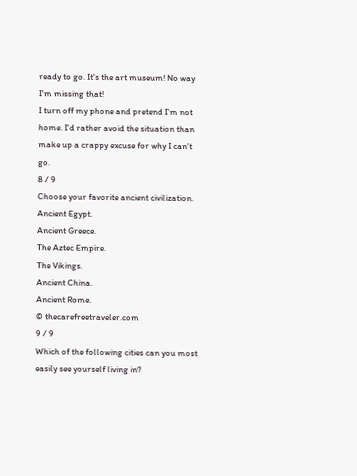ready to go. It's the art museum! No way I'm missing that!
I turn off my phone and pretend I'm not home. I'd rather avoid the situation than make up a crappy excuse for why I can't go.
8 / 9
Choose your favorite ancient civilization.
Ancient Egypt.
Ancient Greece.
The Aztec Empire.
The Vikings.
Ancient China.
Ancient Rome.
© thecarefreetraveler.com
9 / 9
Which of the following cities can you most easily see yourself living in?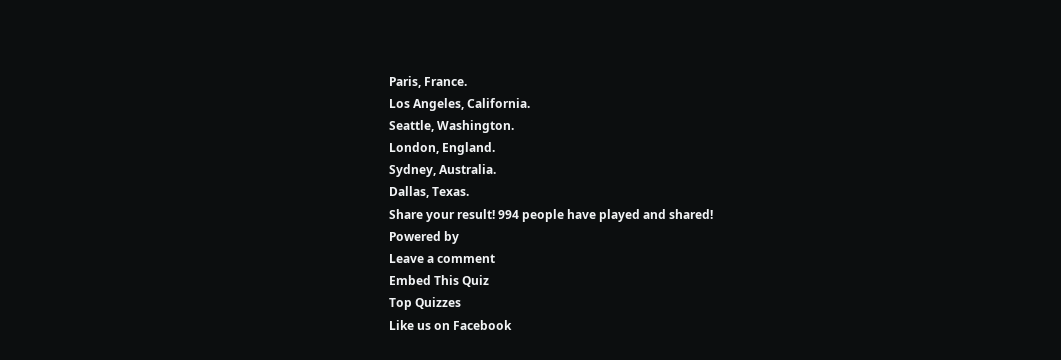Paris, France.
Los Angeles, California.
Seattle, Washington.
London, England.
Sydney, Australia.
Dallas, Texas.
Share your result! 994 people have played and shared!
Powered by
Leave a comment
Embed This Quiz
Top Quizzes
Like us on Facebook